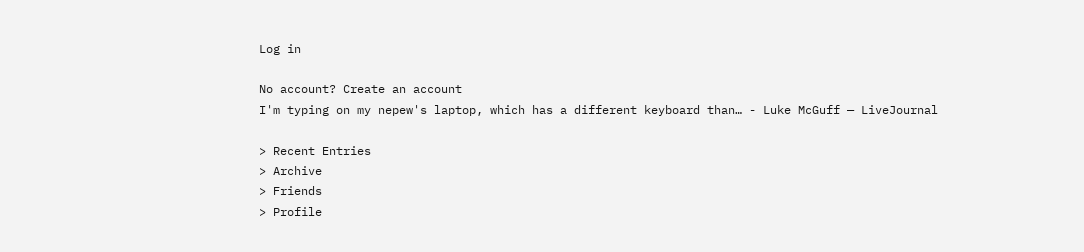Log in

No account? Create an account
I'm typing on my nepew's laptop, which has a different keyboard than… - Luke McGuff — LiveJournal

> Recent Entries
> Archive
> Friends
> Profile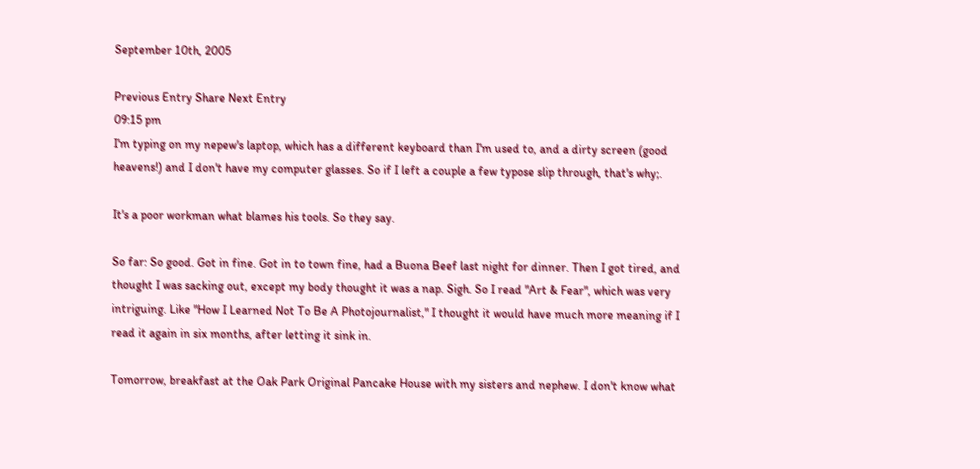September 10th, 2005

Previous Entry Share Next Entry
09:15 pm
I'm typing on my nepew's laptop, which has a different keyboard than I'm used to, and a dirty screen (good heavens!) and I don't have my computer glasses. So if I left a couple a few typose slip through, that's why;.

It's a poor workman what blames his tools. So they say.

So far: So good. Got in fine. Got in to town fine, had a Buona Beef last night for dinner. Then I got tired, and thought I was sacking out, except my body thought it was a nap. Sigh. So I read "Art & Fear", which was very intriguing. Like "How I Learned Not To Be A Photojournalist," I thought it would have much more meaning if I read it again in six months, after letting it sink in.

Tomorrow, breakfast at the Oak Park Original Pancake House with my sisters and nephew. I don't know what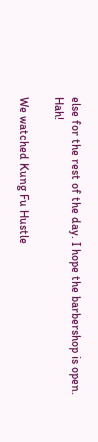else for the rest of the day. I hope the barbershop is open. Hah!

We watched Kung Fu Hustle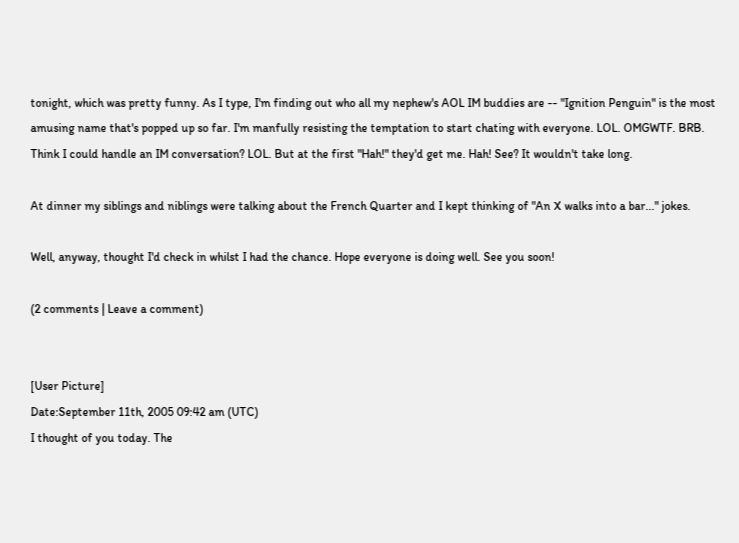tonight, which was pretty funny. As I type, I'm finding out who all my nephew's AOL IM buddies are -- "Ignition Penguin" is the most amusing name that's popped up so far. I'm manfully resisting the temptation to start chating with everyone. LOL. OMGWTF. BRB. Think I could handle an IM conversation? LOL. But at the first "Hah!" they'd get me. Hah! See? It wouldn't take long.

At dinner my siblings and niblings were talking about the French Quarter and I kept thinking of "An X walks into a bar..." jokes.

Well, anyway, thought I'd check in whilst I had the chance. Hope everyone is doing well. See you soon!

(2 comments | Leave a comment)


[User Picture]
Date:September 11th, 2005 09:42 am (UTC)
I thought of you today. The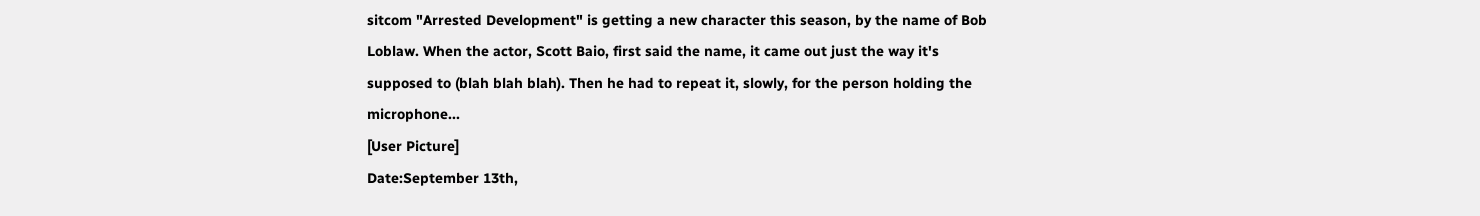sitcom "Arrested Development" is getting a new character this season, by the name of Bob Loblaw. When the actor, Scott Baio, first said the name, it came out just the way it's supposed to (blah blah blah). Then he had to repeat it, slowly, for the person holding the microphone...
[User Picture]
Date:September 13th,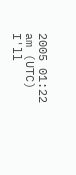2005 01:22 am (UTC)
I'll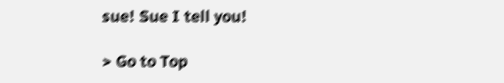sue! Sue I tell you!

> Go to Top